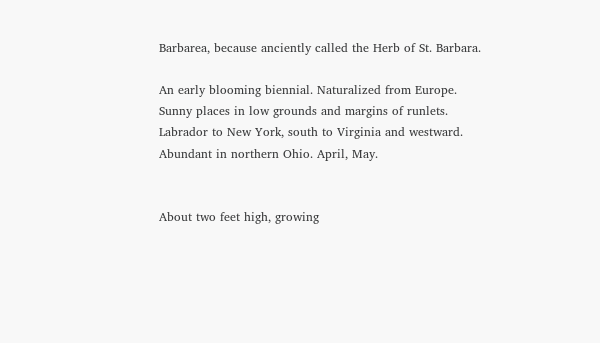Barbarea, because anciently called the Herb of St. Barbara.

An early blooming biennial. Naturalized from Europe. Sunny places in low grounds and margins of runlets. Labrador to New York, south to Virginia and westward. Abundant in northern Ohio. April, May.


About two feet high, growing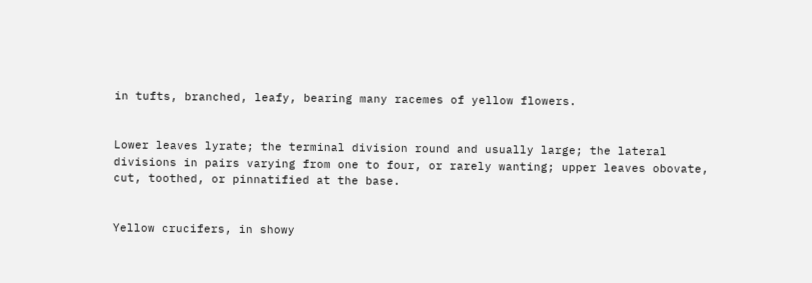in tufts, branched, leafy, bearing many racemes of yellow flowers.


Lower leaves lyrate; the terminal division round and usually large; the lateral divisions in pairs varying from one to four, or rarely wanting; upper leaves obovate, cut, toothed, or pinnatified at the base.


Yellow crucifers, in showy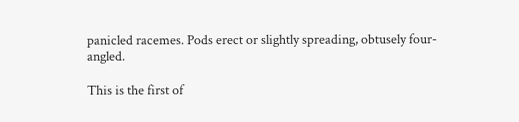panicled racemes. Pods erect or slightly spreading, obtusely four-angled.

This is the first of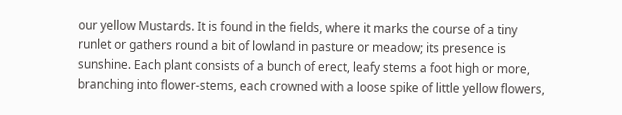our yellow Mustards. It is found in the fields, where it marks the course of a tiny runlet or gathers round a bit of lowland in pasture or meadow; its presence is sunshine. Each plant consists of a bunch of erect, leafy stems a foot high or more, branching into flower-stems, each crowned with a loose spike of little yellow flowers,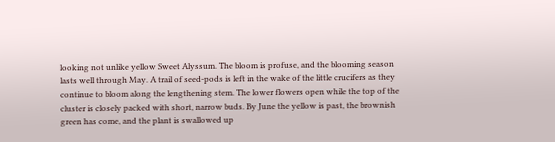looking not unlike yellow Sweet Alyssum. The bloom is profuse, and the blooming season lasts well through May. A trail of seed-pods is left in the wake of the little crucifers as they continue to bloom along the lengthening stem. The lower flowers open while the top of the cluster is closely packed with short, narrow buds. By June the yellow is past, the brownish green has come, and the plant is swallowed up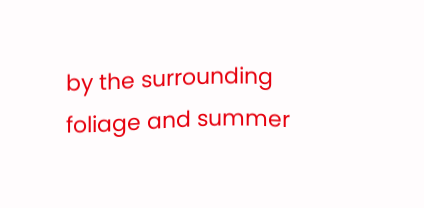by the surrounding foliage and summer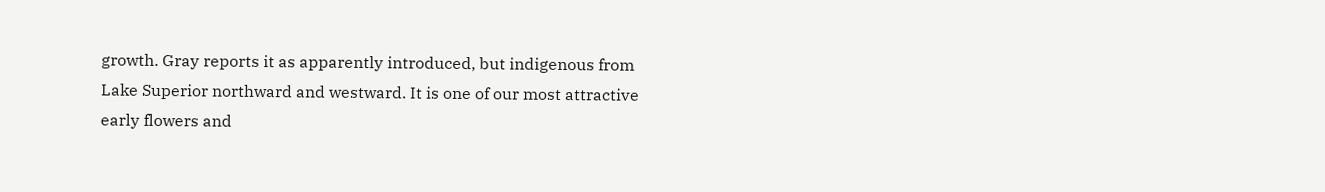growth. Gray reports it as apparently introduced, but indigenous from Lake Superior northward and westward. It is one of our most attractive early flowers and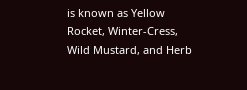is known as Yellow Rocket, Winter-Cress, Wild Mustard, and Herb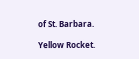of St. Barbara.

Yellow Rocket.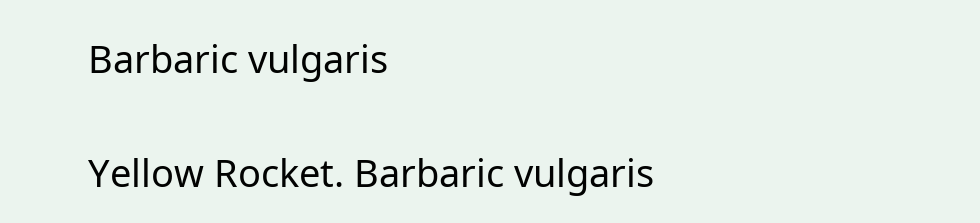Barbaric vulgaris

Yellow Rocket. Barbaric vulgaris